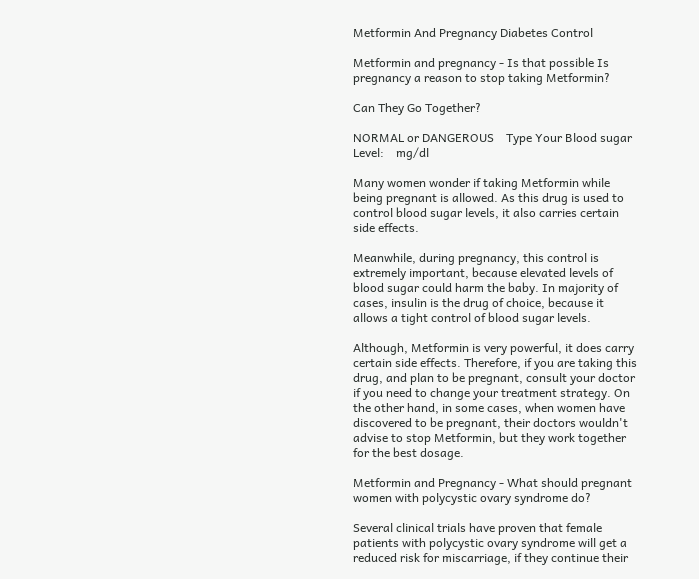Metformin And Pregnancy Diabetes Control

Metformin and pregnancy - Is that possible Is pregnancy a reason to stop taking Metformin?

Can They Go Together?

NORMAL or DANGEROUS    Type Your Blood sugar Level:    mg/dl

Many women wonder if taking Metformin while being pregnant is allowed. As this drug is used to control blood sugar levels, it also carries certain side effects.

Meanwhile, during pregnancy, this control is extremely important, because elevated levels of blood sugar could harm the baby. In majority of cases, insulin is the drug of choice, because it allows a tight control of blood sugar levels.

Although, Metformin is very powerful, it does carry certain side effects. Therefore, if you are taking this drug, and plan to be pregnant, consult your doctor if you need to change your treatment strategy. On the other hand, in some cases, when women have discovered to be pregnant, their doctors wouldn't advise to stop Metformin, but they work together for the best dosage.

Metformin and Pregnancy - What should pregnant women with polycystic ovary syndrome do?

Several clinical trials have proven that female patients with polycystic ovary syndrome will get a reduced risk for miscarriage, if they continue their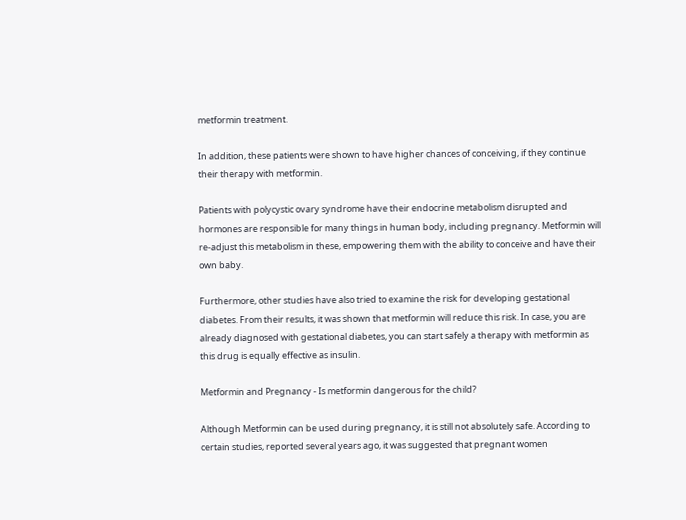metformin treatment.

In addition, these patients were shown to have higher chances of conceiving, if they continue their therapy with metformin.

Patients with polycystic ovary syndrome have their endocrine metabolism disrupted and hormones are responsible for many things in human body, including pregnancy. Metformin will re-adjust this metabolism in these, empowering them with the ability to conceive and have their own baby.

Furthermore, other studies have also tried to examine the risk for developing gestational diabetes. From their results, it was shown that metformin will reduce this risk. In case, you are already diagnosed with gestational diabetes, you can start safely a therapy with metformin as this drug is equally effective as insulin.

Metformin and Pregnancy - Is metformin dangerous for the child?

Although Metformin can be used during pregnancy, it is still not absolutely safe. According to certain studies, reported several years ago, it was suggested that pregnant women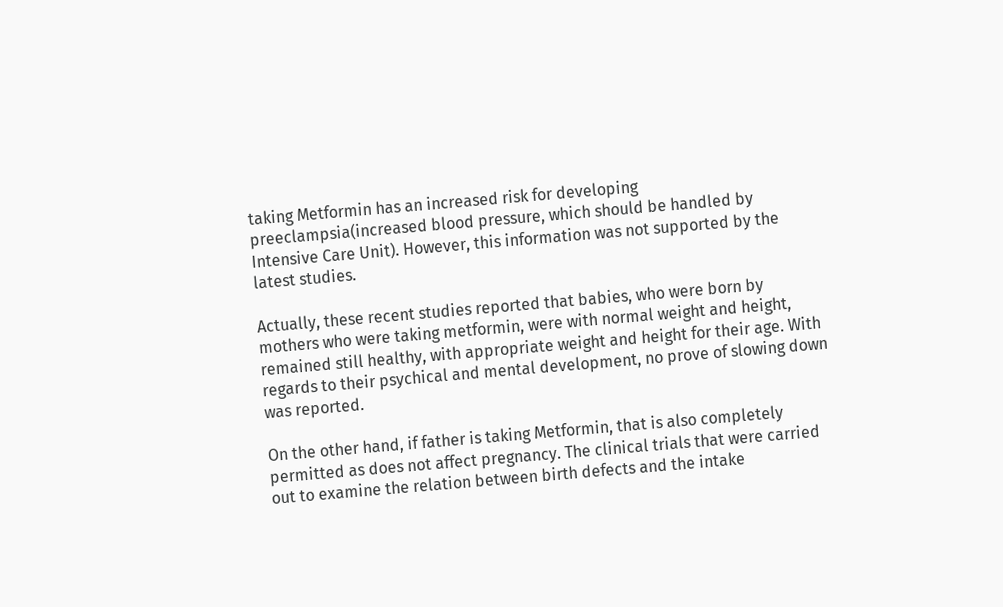taking Metformin has an increased risk for developing preeclampsia(increased blood pressure, which should be handled by Intensive Care Unit). However, this information was not supported by the latest studies.

Actually, these recent studies reported that babies, who were born by mothers who were taking metformin, were with normal weight and height, remained still healthy, with appropriate weight and height for their age. With regards to their psychical and mental development, no prove of slowing down was reported.

On the other hand, if father is taking Metformin, that is also completely permitted as does not affect pregnancy. The clinical trials that were carried out to examine the relation between birth defects and the intake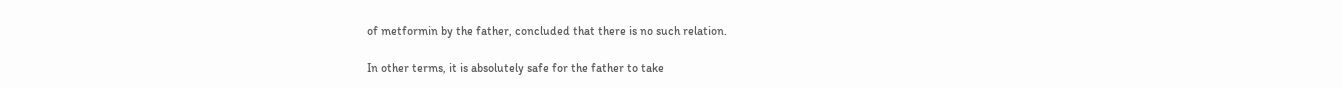of metformin by the father, concluded that there is no such relation.

In other terms, it is absolutely safe for the father to take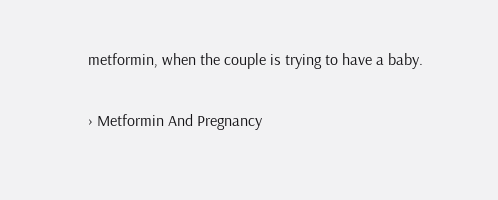metformin, when the couple is trying to have a baby.

› Metformin And Pregnancy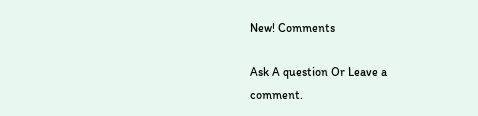New! Comments

Ask A question Or Leave a comment.